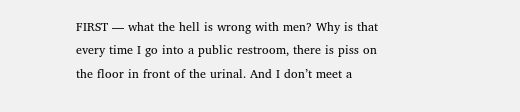FIRST — what the hell is wrong with men? Why is that every time I go into a public restroom, there is piss on the floor in front of the urinal. And I don’t meet a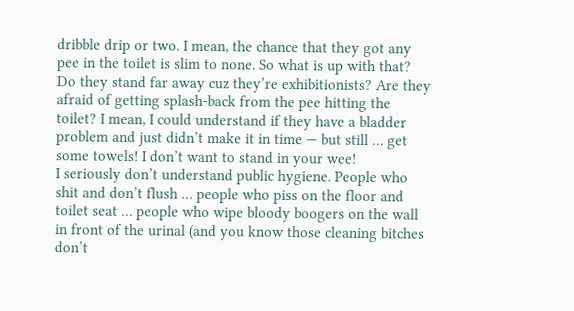dribble drip or two. I mean, the chance that they got any pee in the toilet is slim to none. So what is up with that? Do they stand far away cuz they’re exhibitionists? Are they afraid of getting splash-back from the pee hitting the toilet? I mean, I could understand if they have a bladder problem and just didn’t make it in time — but still … get some towels! I don’t want to stand in your wee!
I seriously don’t understand public hygiene. People who shit and don’t flush … people who piss on the floor and toilet seat … people who wipe bloody boogers on the wall in front of the urinal (and you know those cleaning bitches don’t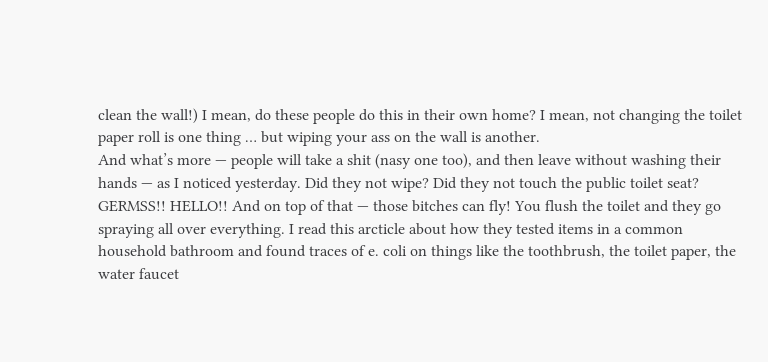clean the wall!) I mean, do these people do this in their own home? I mean, not changing the toilet paper roll is one thing … but wiping your ass on the wall is another.
And what’s more — people will take a shit (nasy one too), and then leave without washing their hands — as I noticed yesterday. Did they not wipe? Did they not touch the public toilet seat? GERMSS!! HELLO!! And on top of that — those bitches can fly! You flush the toilet and they go spraying all over everything. I read this arcticle about how they tested items in a common household bathroom and found traces of e. coli on things like the toothbrush, the toilet paper, the water faucet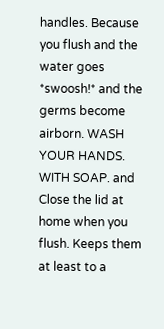handles. Because you flush and the water goes *swoosh!* and the germs become airborn. WASH YOUR HANDS. WITH SOAP. and Close the lid at home when you flush. Keeps them at least to a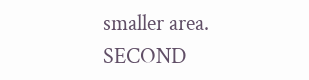smaller area.
SECOND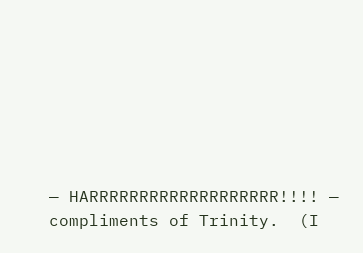— HARRRRRRRRRRRRRRRRRRR!!!! — compliments of Trinity.  (I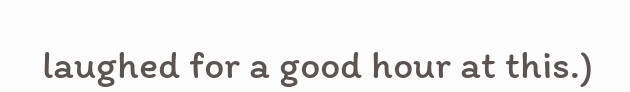laughed for a good hour at this.)